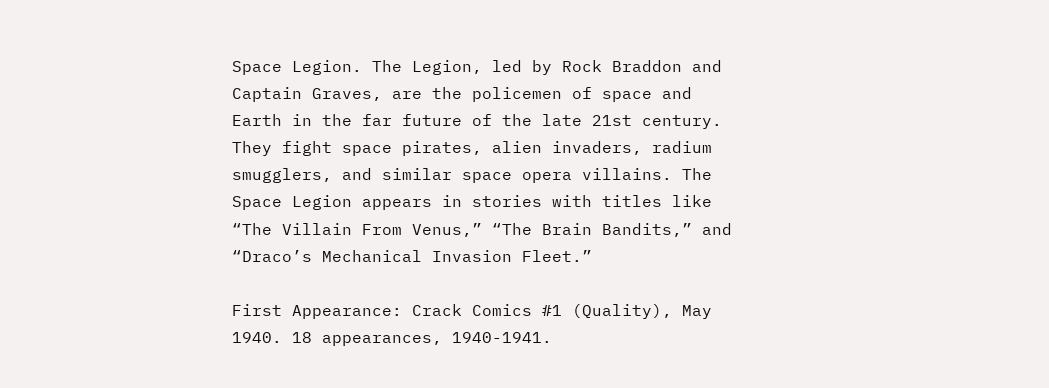Space Legion. The Legion, led by Rock Braddon and Captain Graves, are the policemen of space and Earth in the far future of the late 21st century. They fight space pirates, alien invaders, radium smugglers, and similar space opera villains. The Space Legion appears in stories with titles like “The Villain From Venus,” “The Brain Bandits,” and “Draco’s Mechanical Invasion Fleet.”

First Appearance: Crack Comics #1 (Quality), May 1940. 18 appearances, 1940-1941.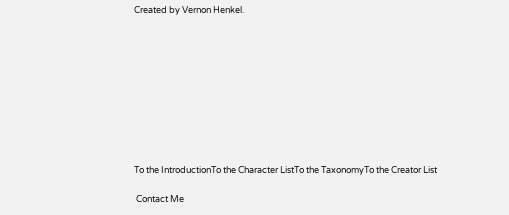Created by Vernon Henkel.










To the IntroductionTo the Character ListTo the TaxonomyTo the Creator List

 Contact Me